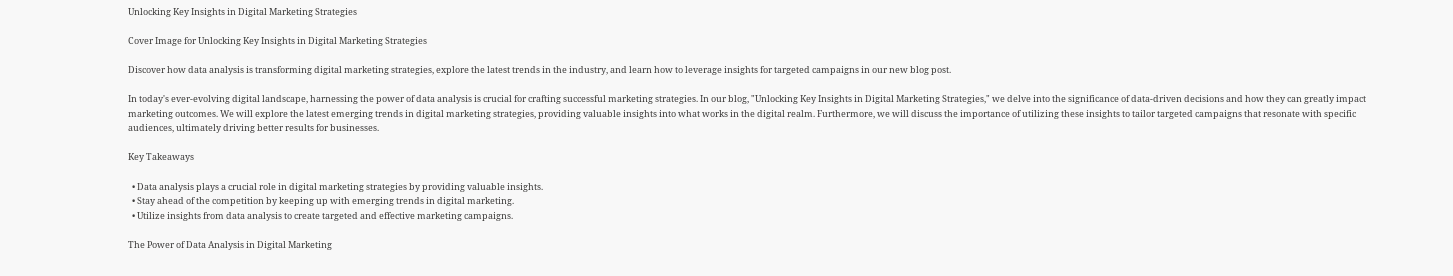Unlocking Key Insights in Digital Marketing Strategies

Cover Image for Unlocking Key Insights in Digital Marketing Strategies

Discover how data analysis is transforming digital marketing strategies, explore the latest trends in the industry, and learn how to leverage insights for targeted campaigns in our new blog post.

In today's ever-evolving digital landscape, harnessing the power of data analysis is crucial for crafting successful marketing strategies. In our blog, "Unlocking Key Insights in Digital Marketing Strategies," we delve into the significance of data-driven decisions and how they can greatly impact marketing outcomes. We will explore the latest emerging trends in digital marketing strategies, providing valuable insights into what works in the digital realm. Furthermore, we will discuss the importance of utilizing these insights to tailor targeted campaigns that resonate with specific audiences, ultimately driving better results for businesses.

Key Takeaways

  • Data analysis plays a crucial role in digital marketing strategies by providing valuable insights.
  • Stay ahead of the competition by keeping up with emerging trends in digital marketing.
  • Utilize insights from data analysis to create targeted and effective marketing campaigns.

The Power of Data Analysis in Digital Marketing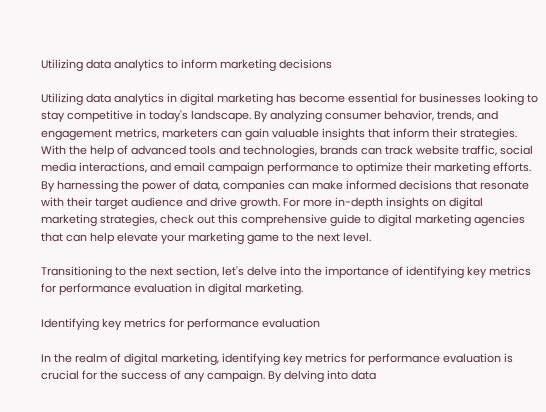Utilizing data analytics to inform marketing decisions

Utilizing data analytics in digital marketing has become essential for businesses looking to stay competitive in today's landscape. By analyzing consumer behavior, trends, and engagement metrics, marketers can gain valuable insights that inform their strategies. With the help of advanced tools and technologies, brands can track website traffic, social media interactions, and email campaign performance to optimize their marketing efforts. By harnessing the power of data, companies can make informed decisions that resonate with their target audience and drive growth. For more in-depth insights on digital marketing strategies, check out this comprehensive guide to digital marketing agencies that can help elevate your marketing game to the next level.

Transitioning to the next section, let's delve into the importance of identifying key metrics for performance evaluation in digital marketing.

Identifying key metrics for performance evaluation

In the realm of digital marketing, identifying key metrics for performance evaluation is crucial for the success of any campaign. By delving into data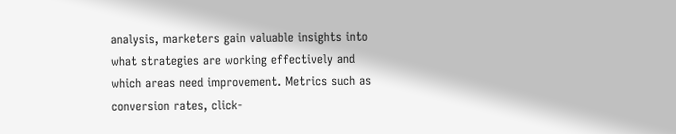analysis, marketers gain valuable insights into what strategies are working effectively and which areas need improvement. Metrics such as conversion rates, click-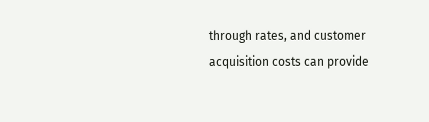through rates, and customer acquisition costs can provide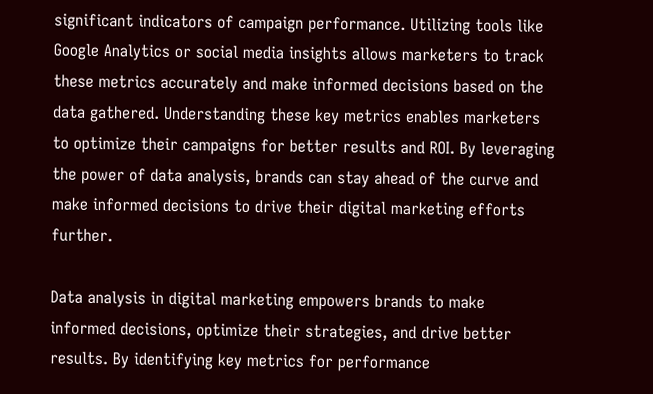significant indicators of campaign performance. Utilizing tools like Google Analytics or social media insights allows marketers to track these metrics accurately and make informed decisions based on the data gathered. Understanding these key metrics enables marketers to optimize their campaigns for better results and ROI. By leveraging the power of data analysis, brands can stay ahead of the curve and make informed decisions to drive their digital marketing efforts further.

Data analysis in digital marketing empowers brands to make informed decisions, optimize their strategies, and drive better results. By identifying key metrics for performance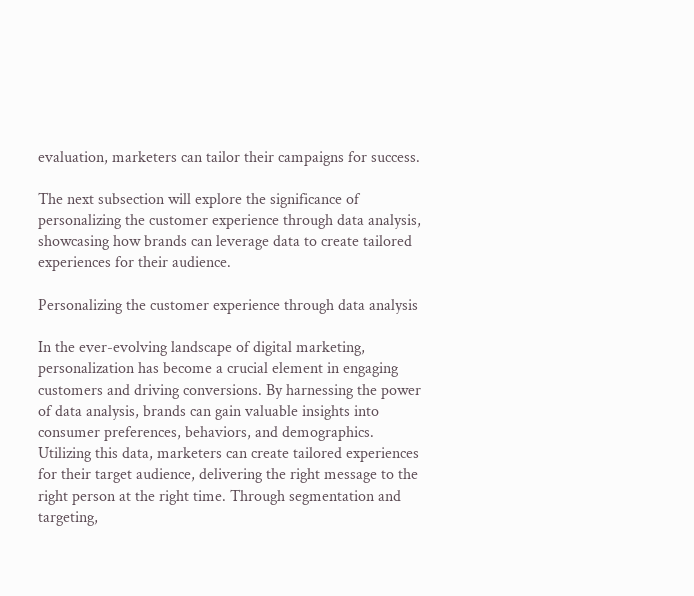evaluation, marketers can tailor their campaigns for success.

The next subsection will explore the significance of personalizing the customer experience through data analysis, showcasing how brands can leverage data to create tailored experiences for their audience.

Personalizing the customer experience through data analysis

In the ever-evolving landscape of digital marketing, personalization has become a crucial element in engaging customers and driving conversions. By harnessing the power of data analysis, brands can gain valuable insights into consumer preferences, behaviors, and demographics. Utilizing this data, marketers can create tailored experiences for their target audience, delivering the right message to the right person at the right time. Through segmentation and targeting,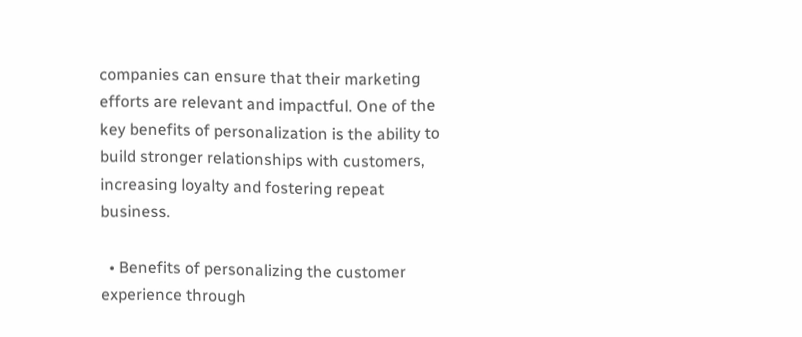companies can ensure that their marketing efforts are relevant and impactful. One of the key benefits of personalization is the ability to build stronger relationships with customers, increasing loyalty and fostering repeat business.

  • Benefits of personalizing the customer experience through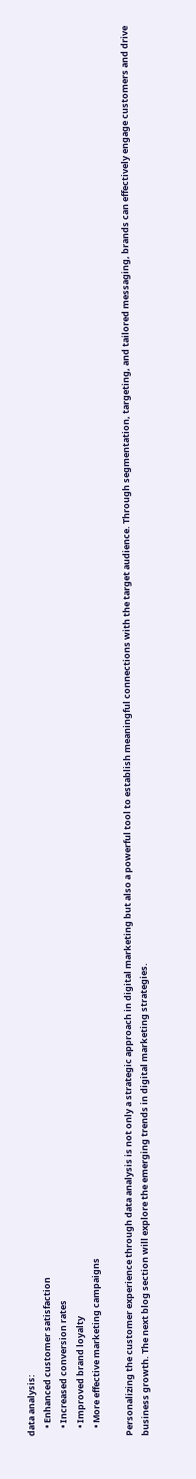data analysis:
    • Enhanced customer satisfaction
    • Increased conversion rates
    • Improved brand loyalty
    • More effective marketing campaigns

Personalizing the customer experience through data analysis is not only a strategic approach in digital marketing but also a powerful tool to establish meaningful connections with the target audience. Through segmentation, targeting, and tailored messaging, brands can effectively engage customers and drive business growth. The next blog section will explore the emerging trends in digital marketing strategies.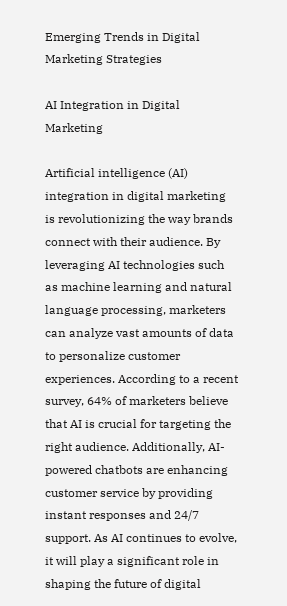Emerging Trends in Digital Marketing Strategies

AI Integration in Digital Marketing

Artificial intelligence (AI) integration in digital marketing is revolutionizing the way brands connect with their audience. By leveraging AI technologies such as machine learning and natural language processing, marketers can analyze vast amounts of data to personalize customer experiences. According to a recent survey, 64% of marketers believe that AI is crucial for targeting the right audience. Additionally, AI-powered chatbots are enhancing customer service by providing instant responses and 24/7 support. As AI continues to evolve, it will play a significant role in shaping the future of digital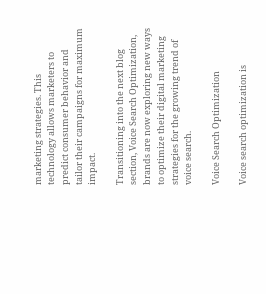marketing strategies. This technology allows marketers to predict consumer behavior and tailor their campaigns for maximum impact.

Transitioning into the next blog section, Voice Search Optimization, brands are now exploring new ways to optimize their digital marketing strategies for the growing trend of voice search.

Voice Search Optimization

Voice search optimization is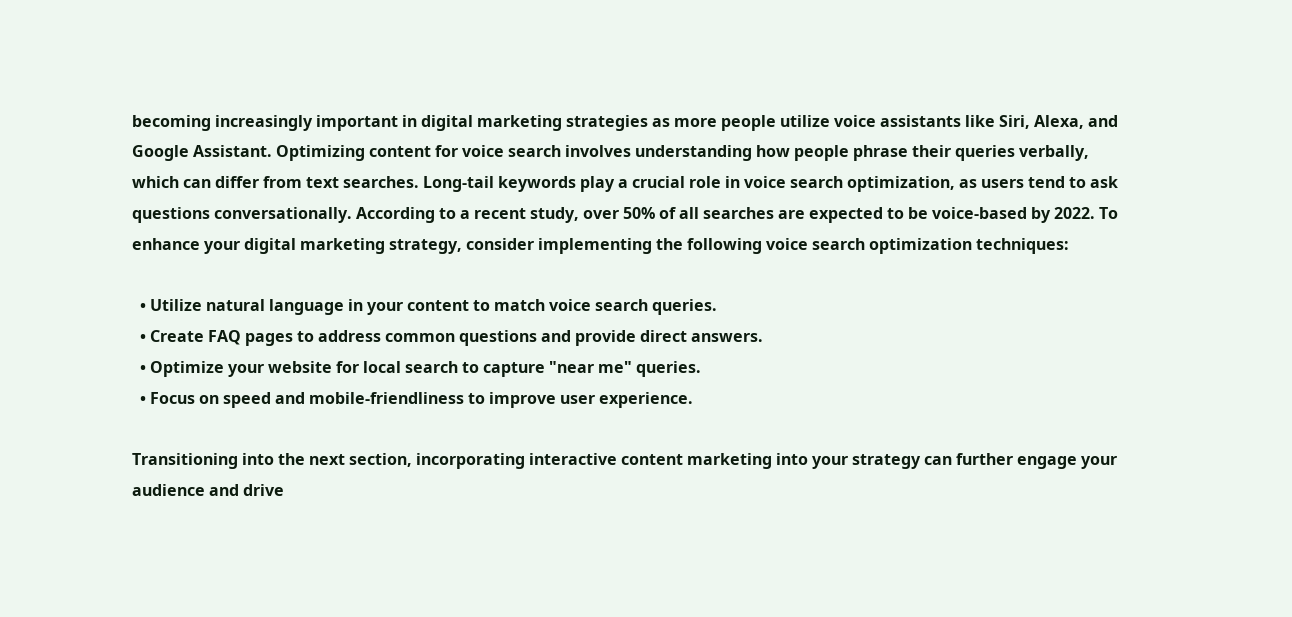becoming increasingly important in digital marketing strategies as more people utilize voice assistants like Siri, Alexa, and Google Assistant. Optimizing content for voice search involves understanding how people phrase their queries verbally, which can differ from text searches. Long-tail keywords play a crucial role in voice search optimization, as users tend to ask questions conversationally. According to a recent study, over 50% of all searches are expected to be voice-based by 2022. To enhance your digital marketing strategy, consider implementing the following voice search optimization techniques:

  • Utilize natural language in your content to match voice search queries.
  • Create FAQ pages to address common questions and provide direct answers.
  • Optimize your website for local search to capture "near me" queries.
  • Focus on speed and mobile-friendliness to improve user experience.

Transitioning into the next section, incorporating interactive content marketing into your strategy can further engage your audience and drive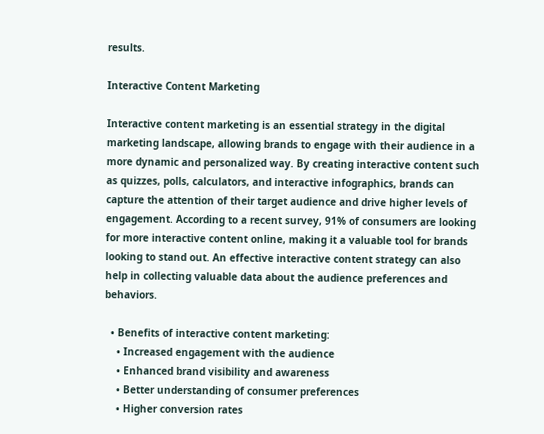results.

Interactive Content Marketing

Interactive content marketing is an essential strategy in the digital marketing landscape, allowing brands to engage with their audience in a more dynamic and personalized way. By creating interactive content such as quizzes, polls, calculators, and interactive infographics, brands can capture the attention of their target audience and drive higher levels of engagement. According to a recent survey, 91% of consumers are looking for more interactive content online, making it a valuable tool for brands looking to stand out. An effective interactive content strategy can also help in collecting valuable data about the audience preferences and behaviors.

  • Benefits of interactive content marketing:
    • Increased engagement with the audience
    • Enhanced brand visibility and awareness
    • Better understanding of consumer preferences
    • Higher conversion rates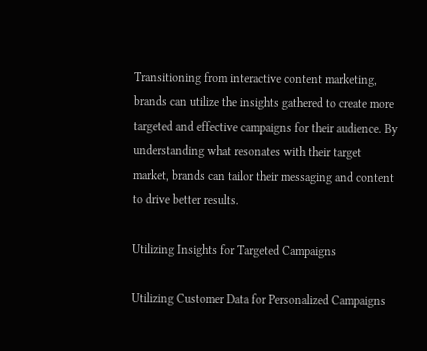Transitioning from interactive content marketing, brands can utilize the insights gathered to create more targeted and effective campaigns for their audience. By understanding what resonates with their target market, brands can tailor their messaging and content to drive better results.

Utilizing Insights for Targeted Campaigns

Utilizing Customer Data for Personalized Campaigns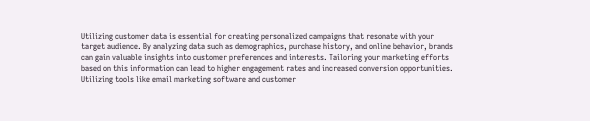Utilizing customer data is essential for creating personalized campaigns that resonate with your target audience. By analyzing data such as demographics, purchase history, and online behavior, brands can gain valuable insights into customer preferences and interests. Tailoring your marketing efforts based on this information can lead to higher engagement rates and increased conversion opportunities. Utilizing tools like email marketing software and customer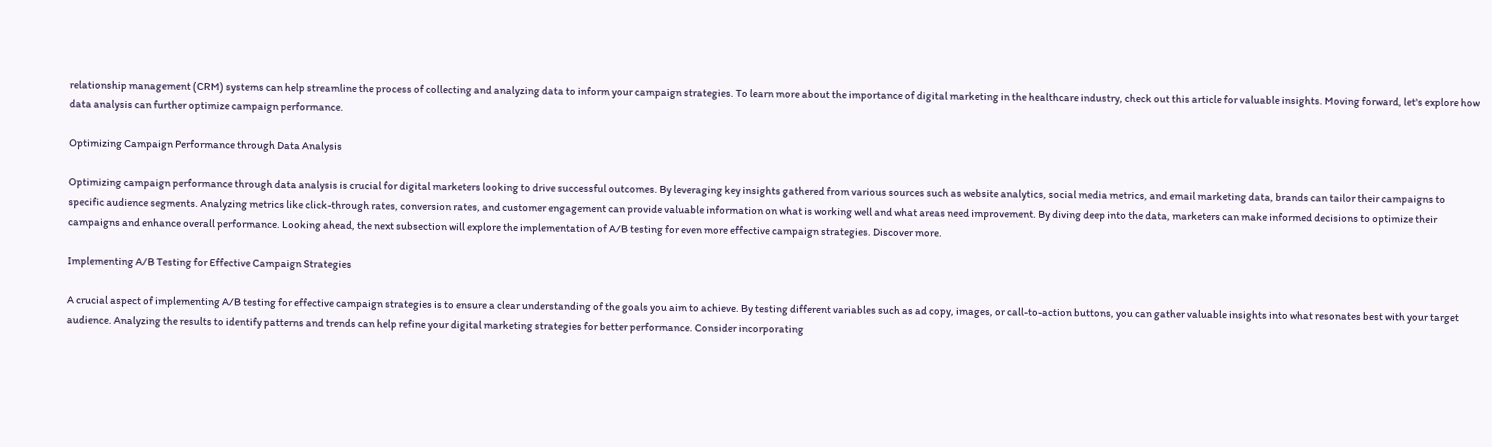relationship management (CRM) systems can help streamline the process of collecting and analyzing data to inform your campaign strategies. To learn more about the importance of digital marketing in the healthcare industry, check out this article for valuable insights. Moving forward, let's explore how data analysis can further optimize campaign performance.

Optimizing Campaign Performance through Data Analysis

Optimizing campaign performance through data analysis is crucial for digital marketers looking to drive successful outcomes. By leveraging key insights gathered from various sources such as website analytics, social media metrics, and email marketing data, brands can tailor their campaigns to specific audience segments. Analyzing metrics like click-through rates, conversion rates, and customer engagement can provide valuable information on what is working well and what areas need improvement. By diving deep into the data, marketers can make informed decisions to optimize their campaigns and enhance overall performance. Looking ahead, the next subsection will explore the implementation of A/B testing for even more effective campaign strategies. Discover more.

Implementing A/B Testing for Effective Campaign Strategies

A crucial aspect of implementing A/B testing for effective campaign strategies is to ensure a clear understanding of the goals you aim to achieve. By testing different variables such as ad copy, images, or call-to-action buttons, you can gather valuable insights into what resonates best with your target audience. Analyzing the results to identify patterns and trends can help refine your digital marketing strategies for better performance. Consider incorporating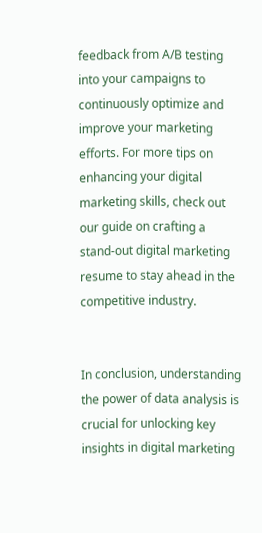feedback from A/B testing into your campaigns to continuously optimize and improve your marketing efforts. For more tips on enhancing your digital marketing skills, check out our guide on crafting a stand-out digital marketing resume to stay ahead in the competitive industry.


In conclusion, understanding the power of data analysis is crucial for unlocking key insights in digital marketing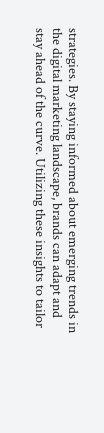strategies. By staying informed about emerging trends in the digital marketing landscape, brands can adapt and stay ahead of the curve. Utilizing these insights to tailor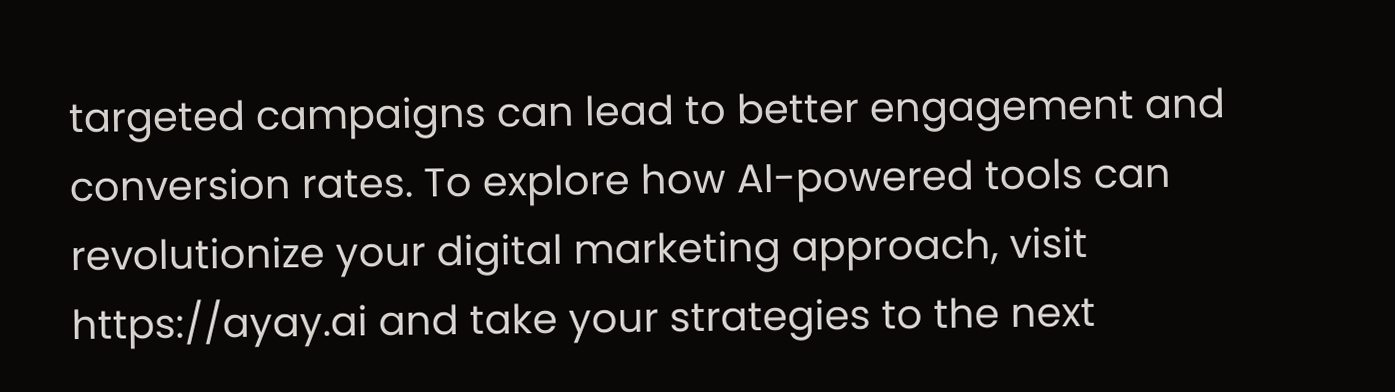targeted campaigns can lead to better engagement and conversion rates. To explore how AI-powered tools can revolutionize your digital marketing approach, visit https://ayay.ai and take your strategies to the next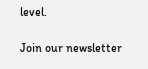level.

Join our newsletter